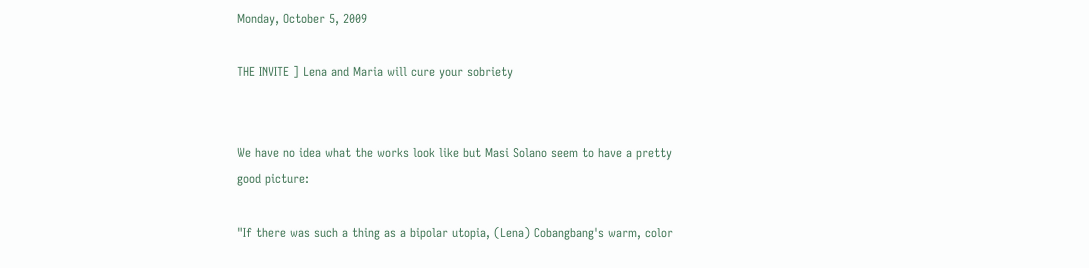Monday, October 5, 2009

THE INVITE ] Lena and Maria will cure your sobriety


We have no idea what the works look like but Masi Solano seem to have a pretty good picture:

"If there was such a thing as a bipolar utopia, (Lena) Cobangbang's warm, color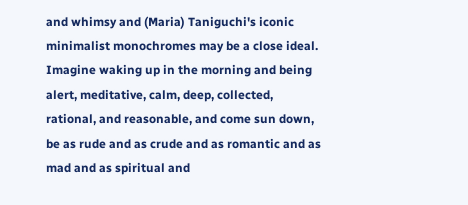and whimsy and (Maria) Taniguchi's iconic minimalist monochromes may be a close ideal. Imagine waking up in the morning and being alert, meditative, calm, deep, collected, rational, and reasonable, and come sun down, be as rude and as crude and as romantic and as mad and as spiritual and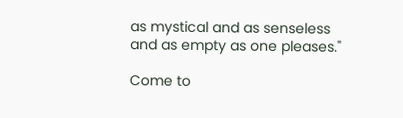as mystical and as senseless and as empty as one pleases."

Come to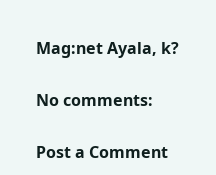Mag:net Ayala, k?

No comments:

Post a Comment